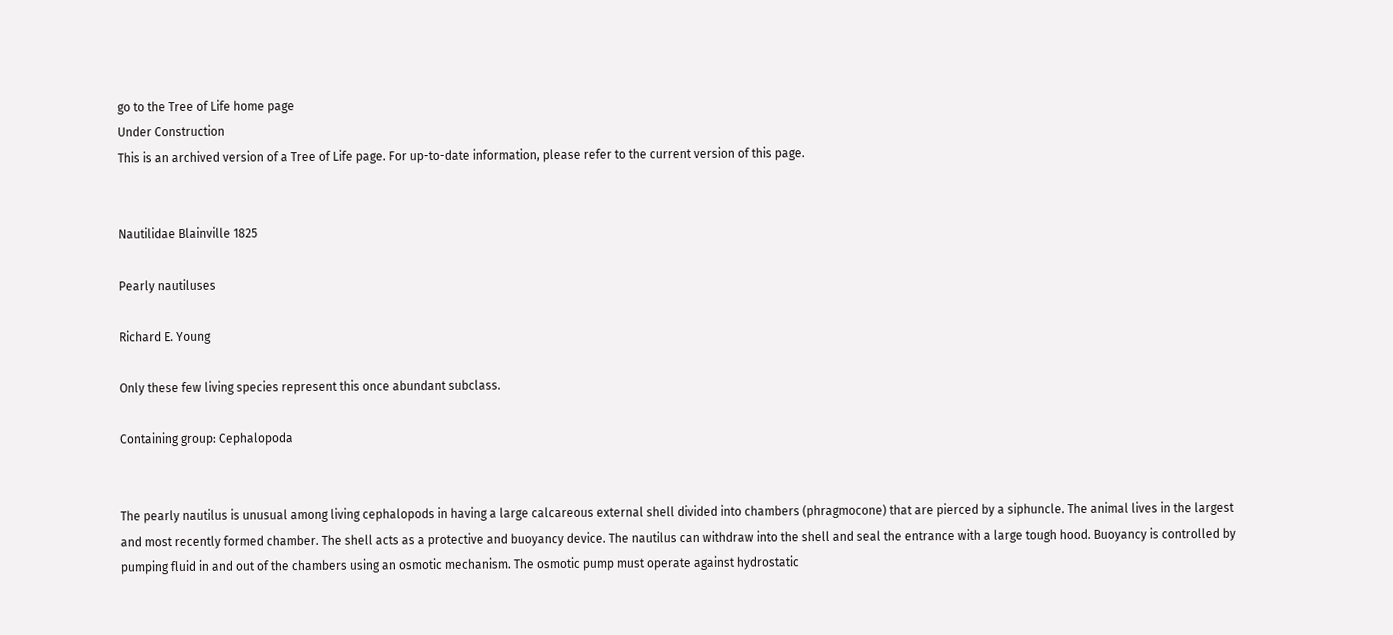go to the Tree of Life home page
Under Construction
This is an archived version of a Tree of Life page. For up-to-date information, please refer to the current version of this page.


Nautilidae Blainville 1825

Pearly nautiluses

Richard E. Young

Only these few living species represent this once abundant subclass.

Containing group: Cephalopoda


The pearly nautilus is unusual among living cephalopods in having a large calcareous external shell divided into chambers (phragmocone) that are pierced by a siphuncle. The animal lives in the largest and most recently formed chamber. The shell acts as a protective and buoyancy device. The nautilus can withdraw into the shell and seal the entrance with a large tough hood. Buoyancy is controlled by pumping fluid in and out of the chambers using an osmotic mechanism. The osmotic pump must operate against hydrostatic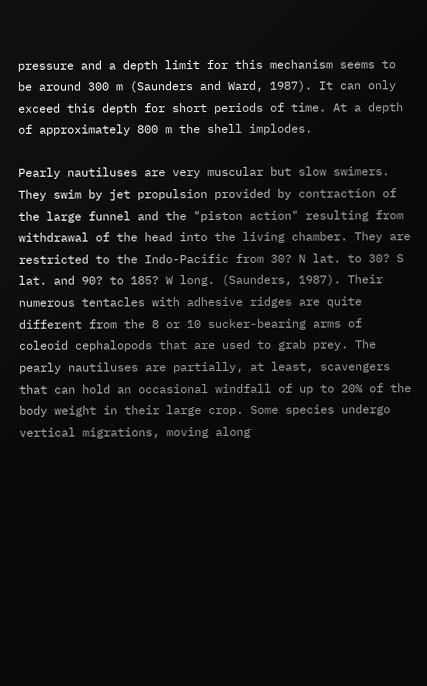pressure and a depth limit for this mechanism seems to be around 300 m (Saunders and Ward, 1987). It can only exceed this depth for short periods of time. At a depth of approximately 800 m the shell implodes.

Pearly nautiluses are very muscular but slow swimers. They swim by jet propulsion provided by contraction of the large funnel and the "piston action" resulting from withdrawal of the head into the living chamber. They are restricted to the Indo-Pacific from 30? N lat. to 30? S lat. and 90? to 185? W long. (Saunders, 1987). Their numerous tentacles with adhesive ridges are quite different from the 8 or 10 sucker-bearing arms of coleoid cephalopods that are used to grab prey. The pearly nautiluses are partially, at least, scavengers that can hold an occasional windfall of up to 20% of the body weight in their large crop. Some species undergo vertical migrations, moving along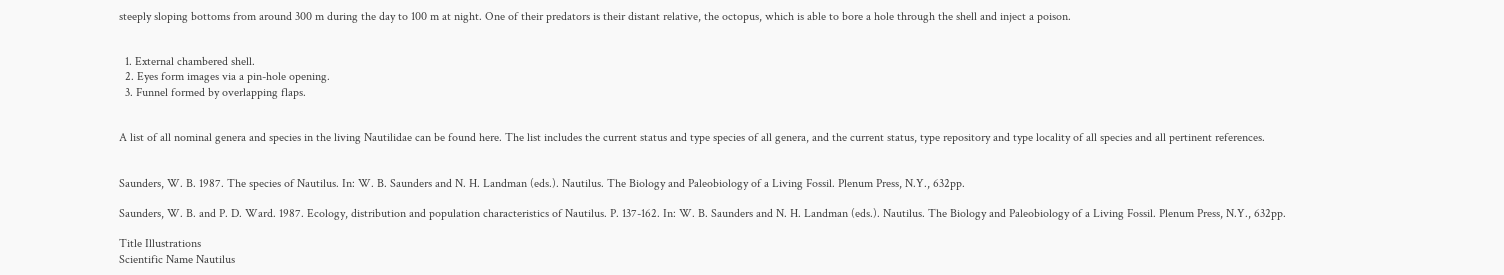steeply sloping bottoms from around 300 m during the day to 100 m at night. One of their predators is their distant relative, the octopus, which is able to bore a hole through the shell and inject a poison.


  1. External chambered shell.
  2. Eyes form images via a pin-hole opening.
  3. Funnel formed by overlapping flaps.


A list of all nominal genera and species in the living Nautilidae can be found here. The list includes the current status and type species of all genera, and the current status, type repository and type locality of all species and all pertinent references.


Saunders, W. B. 1987. The species of Nautilus. In: W. B. Saunders and N. H. Landman (eds.). Nautilus. The Biology and Paleobiology of a Living Fossil. Plenum Press, N.Y., 632pp.

Saunders, W. B. and P. D. Ward. 1987. Ecology, distribution and population characteristics of Nautilus. P. 137-162. In: W. B. Saunders and N. H. Landman (eds.). Nautilus. The Biology and Paleobiology of a Living Fossil. Plenum Press, N.Y., 632pp.

Title Illustrations
Scientific Name Nautilus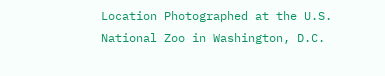Location Photographed at the U.S. National Zoo in Washington, D.C.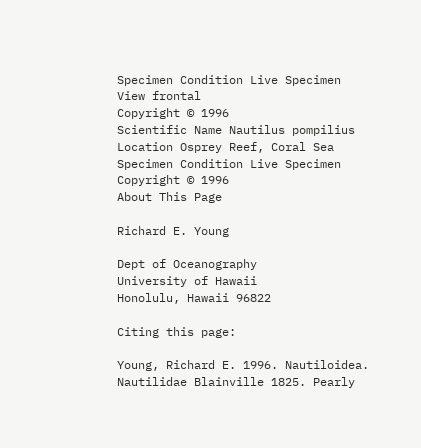Specimen Condition Live Specimen
View frontal
Copyright © 1996
Scientific Name Nautilus pompilius
Location Osprey Reef, Coral Sea
Specimen Condition Live Specimen
Copyright © 1996
About This Page

Richard E. Young

Dept of Oceanography
University of Hawaii
Honolulu, Hawaii 96822

Citing this page:

Young, Richard E. 1996. Nautiloidea. Nautilidae Blainville 1825. Pearly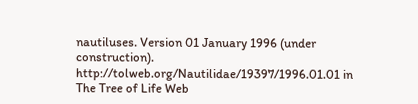nautiluses. Version 01 January 1996 (under construction). http://tolweb.org/Nautilidae/19397/1996.01.01 in The Tree of Life Web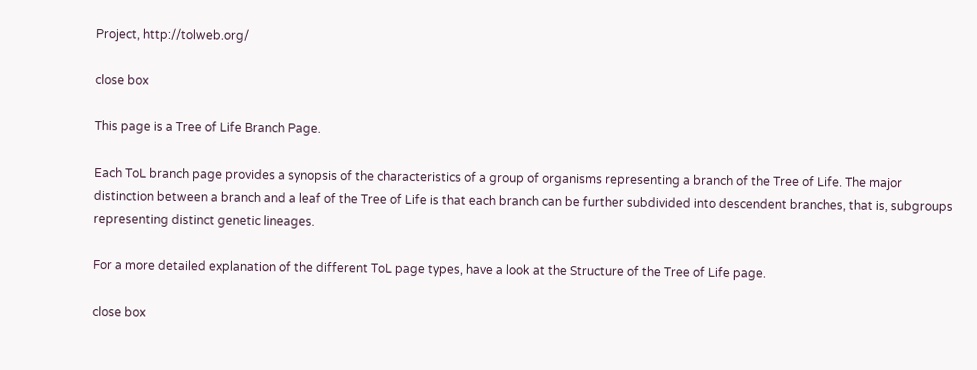Project, http://tolweb.org/

close box

This page is a Tree of Life Branch Page.

Each ToL branch page provides a synopsis of the characteristics of a group of organisms representing a branch of the Tree of Life. The major distinction between a branch and a leaf of the Tree of Life is that each branch can be further subdivided into descendent branches, that is, subgroups representing distinct genetic lineages.

For a more detailed explanation of the different ToL page types, have a look at the Structure of the Tree of Life page.

close box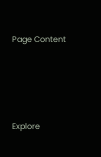Page Content




Explore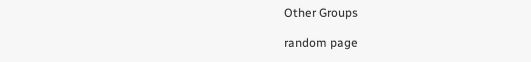Other Groups

random page